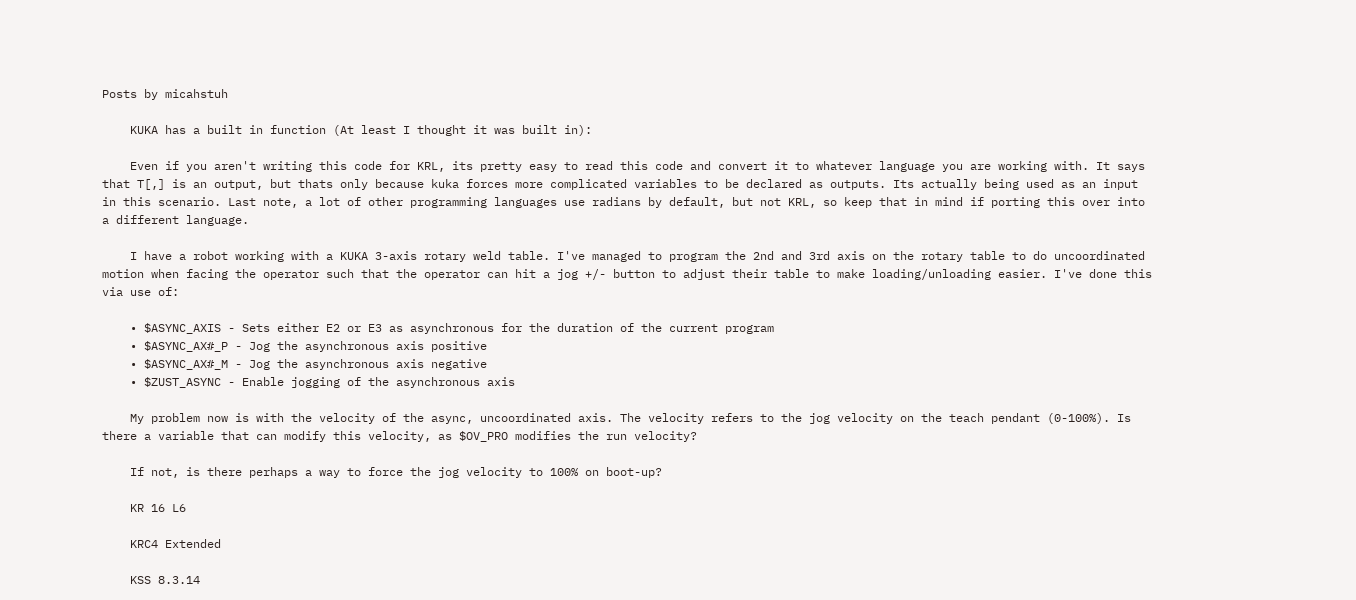Posts by micahstuh

    KUKA has a built in function (At least I thought it was built in):

    Even if you aren't writing this code for KRL, its pretty easy to read this code and convert it to whatever language you are working with. It says that T[,] is an output, but thats only because kuka forces more complicated variables to be declared as outputs. Its actually being used as an input in this scenario. Last note, a lot of other programming languages use radians by default, but not KRL, so keep that in mind if porting this over into a different language.

    I have a robot working with a KUKA 3-axis rotary weld table. I've managed to program the 2nd and 3rd axis on the rotary table to do uncoordinated motion when facing the operator such that the operator can hit a jog +/- button to adjust their table to make loading/unloading easier. I've done this via use of:

    • $ASYNC_AXIS - Sets either E2 or E3 as asynchronous for the duration of the current program
    • $ASYNC_AX#_P - Jog the asynchronous axis positive
    • $ASYNC_AX#_M - Jog the asynchronous axis negative
    • $ZUST_ASYNC - Enable jogging of the asynchronous axis

    My problem now is with the velocity of the async, uncoordinated axis. The velocity refers to the jog velocity on the teach pendant (0-100%). Is there a variable that can modify this velocity, as $OV_PRO modifies the run velocity?

    If not, is there perhaps a way to force the jog velocity to 100% on boot-up?

    KR 16 L6

    KRC4 Extended

    KSS 8.3.14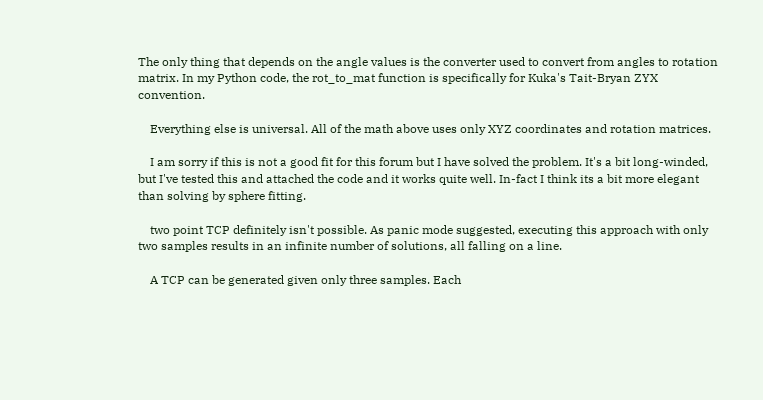The only thing that depends on the angle values is the converter used to convert from angles to rotation matrix. In my Python code, the rot_to_mat function is specifically for Kuka's Tait-Bryan ZYX convention.

    Everything else is universal. All of the math above uses only XYZ coordinates and rotation matrices.

    I am sorry if this is not a good fit for this forum but I have solved the problem. It's a bit long-winded, but I've tested this and attached the code and it works quite well. In-fact I think its a bit more elegant than solving by sphere fitting.

    two point TCP definitely isn't possible. As panic mode suggested, executing this approach with only two samples results in an infinite number of solutions, all falling on a line.

    A TCP can be generated given only three samples. Each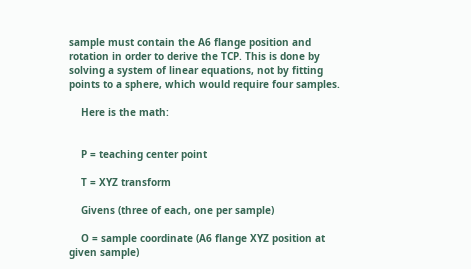sample must contain the A6 flange position and rotation in order to derive the TCP. This is done by solving a system of linear equations, not by fitting points to a sphere, which would require four samples.

    Here is the math:


    P = teaching center point

    T = XYZ transform

    Givens (three of each, one per sample)

    O = sample coordinate (A6 flange XYZ position at given sample)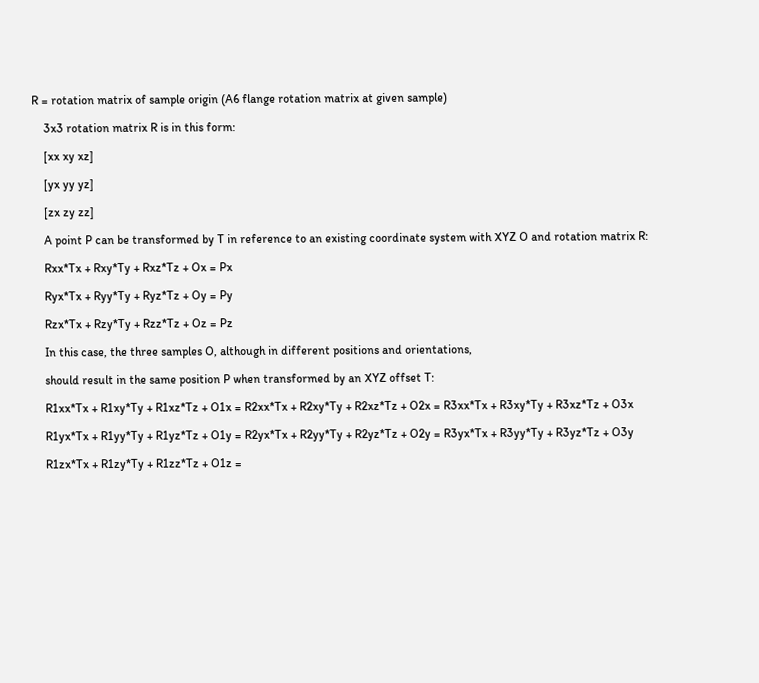R = rotation matrix of sample origin (A6 flange rotation matrix at given sample)

    3x3 rotation matrix R is in this form:

    [xx xy xz]

    [yx yy yz]

    [zx zy zz]

    A point P can be transformed by T in reference to an existing coordinate system with XYZ O and rotation matrix R:

    Rxx*Tx + Rxy*Ty + Rxz*Tz + Ox = Px

    Ryx*Tx + Ryy*Ty + Ryz*Tz + Oy = Py

    Rzx*Tx + Rzy*Ty + Rzz*Tz + Oz = Pz

    In this case, the three samples O, although in different positions and orientations,

    should result in the same position P when transformed by an XYZ offset T:

    R1xx*Tx + R1xy*Ty + R1xz*Tz + O1x = R2xx*Tx + R2xy*Ty + R2xz*Tz + O2x = R3xx*Tx + R3xy*Ty + R3xz*Tz + O3x

    R1yx*Tx + R1yy*Ty + R1yz*Tz + O1y = R2yx*Tx + R2yy*Ty + R2yz*Tz + O2y = R3yx*Tx + R3yy*Ty + R3yz*Tz + O3y

    R1zx*Tx + R1zy*Ty + R1zz*Tz + O1z =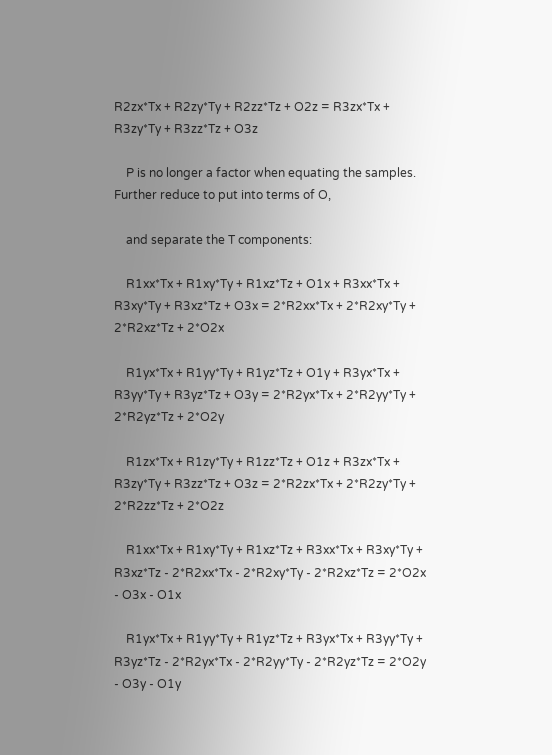R2zx*Tx + R2zy*Ty + R2zz*Tz + O2z = R3zx*Tx + R3zy*Ty + R3zz*Tz + O3z

    P is no longer a factor when equating the samples. Further reduce to put into terms of O,

    and separate the T components:

    R1xx*Tx + R1xy*Ty + R1xz*Tz + O1x + R3xx*Tx + R3xy*Ty + R3xz*Tz + O3x = 2*R2xx*Tx + 2*R2xy*Ty + 2*R2xz*Tz + 2*O2x

    R1yx*Tx + R1yy*Ty + R1yz*Tz + O1y + R3yx*Tx + R3yy*Ty + R3yz*Tz + O3y = 2*R2yx*Tx + 2*R2yy*Ty + 2*R2yz*Tz + 2*O2y

    R1zx*Tx + R1zy*Ty + R1zz*Tz + O1z + R3zx*Tx + R3zy*Ty + R3zz*Tz + O3z = 2*R2zx*Tx + 2*R2zy*Ty + 2*R2zz*Tz + 2*O2z

    R1xx*Tx + R1xy*Ty + R1xz*Tz + R3xx*Tx + R3xy*Ty + R3xz*Tz - 2*R2xx*Tx - 2*R2xy*Ty - 2*R2xz*Tz = 2*O2x - O3x - O1x

    R1yx*Tx + R1yy*Ty + R1yz*Tz + R3yx*Tx + R3yy*Ty + R3yz*Tz - 2*R2yx*Tx - 2*R2yy*Ty - 2*R2yz*Tz = 2*O2y - O3y - O1y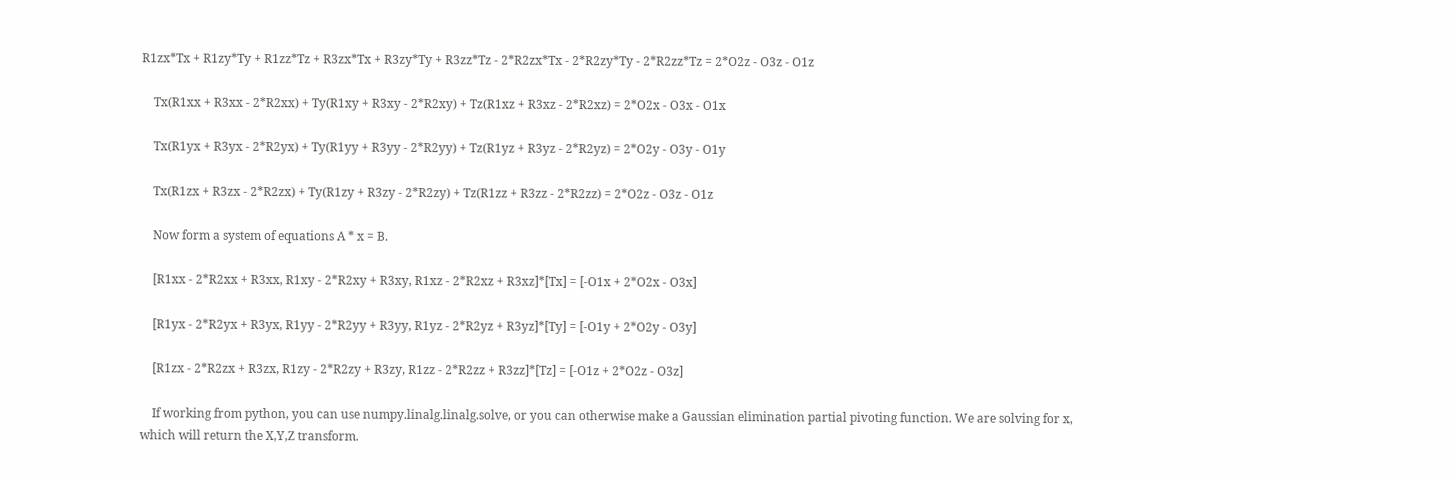R1zx*Tx + R1zy*Ty + R1zz*Tz + R3zx*Tx + R3zy*Ty + R3zz*Tz - 2*R2zx*Tx - 2*R2zy*Ty - 2*R2zz*Tz = 2*O2z - O3z - O1z

    Tx(R1xx + R3xx - 2*R2xx) + Ty(R1xy + R3xy - 2*R2xy) + Tz(R1xz + R3xz - 2*R2xz) = 2*O2x - O3x - O1x

    Tx(R1yx + R3yx - 2*R2yx) + Ty(R1yy + R3yy - 2*R2yy) + Tz(R1yz + R3yz - 2*R2yz) = 2*O2y - O3y - O1y

    Tx(R1zx + R3zx - 2*R2zx) + Ty(R1zy + R3zy - 2*R2zy) + Tz(R1zz + R3zz - 2*R2zz) = 2*O2z - O3z - O1z

    Now form a system of equations A * x = B.

    [R1xx - 2*R2xx + R3xx, R1xy - 2*R2xy + R3xy, R1xz - 2*R2xz + R3xz]*[Tx] = [-O1x + 2*O2x - O3x]

    [R1yx - 2*R2yx + R3yx, R1yy - 2*R2yy + R3yy, R1yz - 2*R2yz + R3yz]*[Ty] = [-O1y + 2*O2y - O3y]

    [R1zx - 2*R2zx + R3zx, R1zy - 2*R2zy + R3zy, R1zz - 2*R2zz + R3zz]*[Tz] = [-O1z + 2*O2z - O3z]

    If working from python, you can use numpy.linalg.linalg.solve, or you can otherwise make a Gaussian elimination partial pivoting function. We are solving for x, which will return the X,Y,Z transform.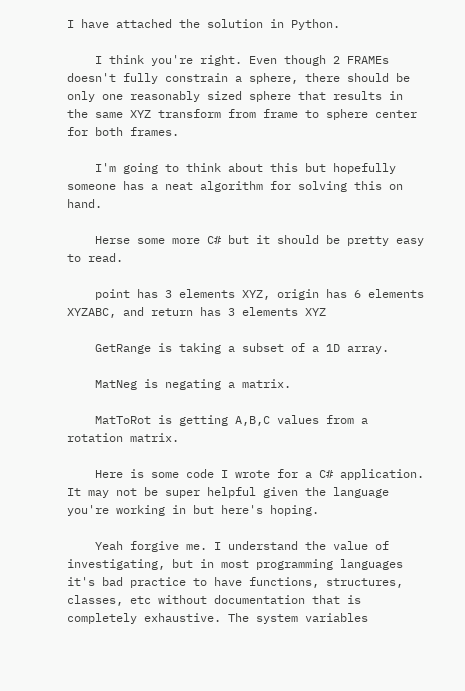I have attached the solution in Python.

    I think you're right. Even though 2 FRAMEs doesn't fully constrain a sphere, there should be only one reasonably sized sphere that results in the same XYZ transform from frame to sphere center for both frames.

    I'm going to think about this but hopefully someone has a neat algorithm for solving this on hand.

    Herse some more C# but it should be pretty easy to read.

    point has 3 elements XYZ, origin has 6 elements XYZABC, and return has 3 elements XYZ

    GetRange is taking a subset of a 1D array.

    MatNeg is negating a matrix.

    MatToRot is getting A,B,C values from a rotation matrix.

    Here is some code I wrote for a C# application. It may not be super helpful given the language you're working in but here's hoping.

    Yeah forgive me. I understand the value of investigating, but in most programming languages it's bad practice to have functions, structures, classes, etc without documentation that is completely exhaustive. The system variables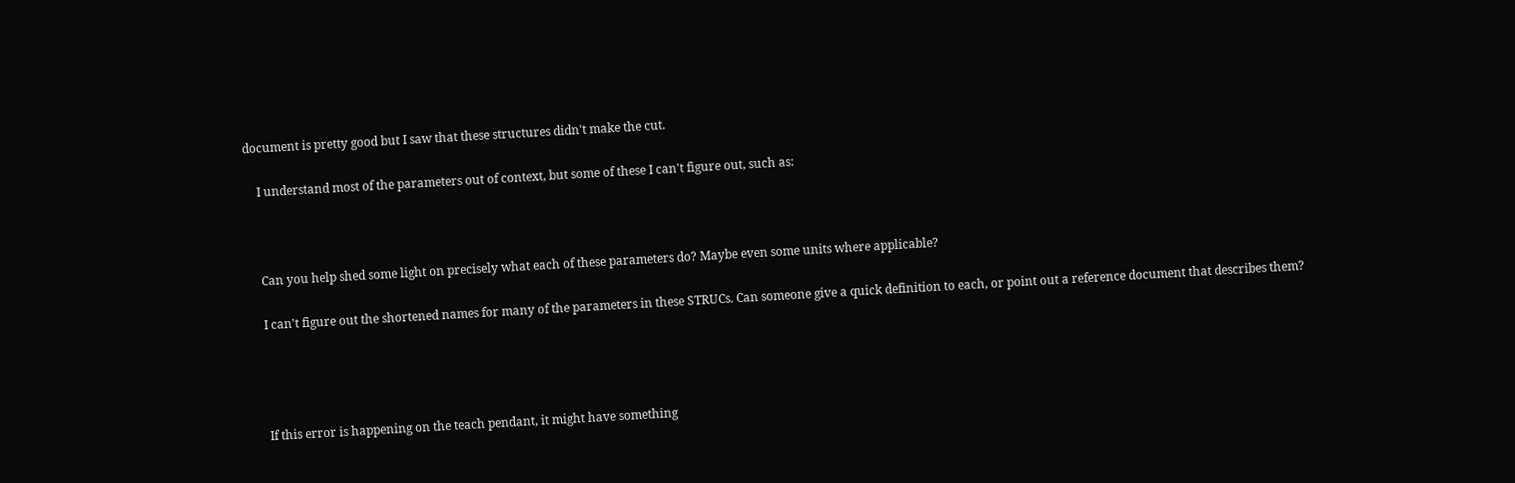document is pretty good but I saw that these structures didn't make the cut.

    I understand most of the parameters out of context, but some of these I can't figure out, such as:



    Can you help shed some light on precisely what each of these parameters do? Maybe even some units where applicable?

    I can't figure out the shortened names for many of the parameters in these STRUCs. Can someone give a quick definition to each, or point out a reference document that describes them?




    If this error is happening on the teach pendant, it might have something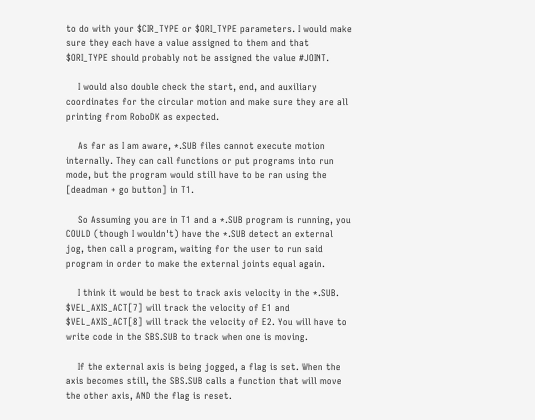to do with your $CIR_TYPE or $ORI_TYPE parameters. I would make sure they each have a value assigned to them and that $ORI_TYPE should probably not be assigned the value #JOINT.

    I would also double check the start, end, and auxiliary coordinates for the circular motion and make sure they are all printing from RoboDK as expected.

    As far as I am aware, *.SUB files cannot execute motion internally. They can call functions or put programs into run mode, but the program would still have to be ran using the [deadman + go button] in T1.

    So Assuming you are in T1 and a *.SUB program is running, you COULD (though I wouldn't) have the *.SUB detect an external jog, then call a program, waiting for the user to run said program in order to make the external joints equal again.

    I think it would be best to track axis velocity in the *.SUB. $VEL_AXIS_ACT[7] will track the velocity of E1 and $VEL_AXIS_ACT[8] will track the velocity of E2. You will have to write code in the SBS.SUB to track when one is moving.

    If the external axis is being jogged, a flag is set. When the axis becomes still, the SBS.SUB calls a function that will move the other axis, AND the flag is reset.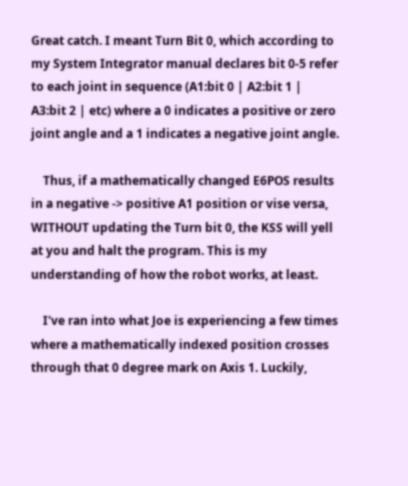Great catch. I meant Turn Bit 0, which according to my System Integrator manual declares bit 0-5 refer to each joint in sequence (A1:bit 0 | A2:bit 1 | A3:bit 2 | etc) where a 0 indicates a positive or zero joint angle and a 1 indicates a negative joint angle.

    Thus, if a mathematically changed E6POS results in a negative -> positive A1 position or vise versa, WITHOUT updating the Turn bit 0, the KSS will yell at you and halt the program. This is my understanding of how the robot works, at least.

    I've ran into what Joe is experiencing a few times where a mathematically indexed position crosses through that 0 degree mark on Axis 1. Luckily,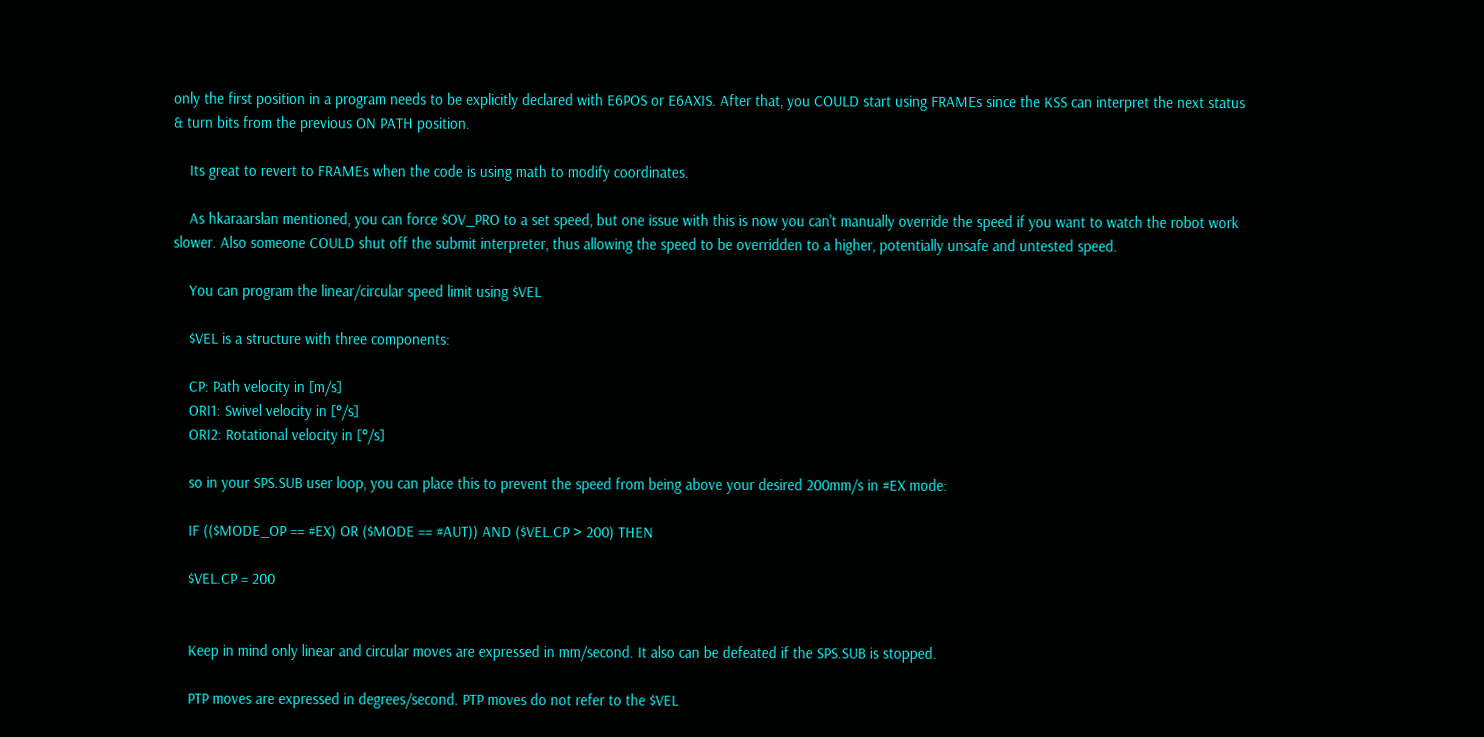only the first position in a program needs to be explicitly declared with E6POS or E6AXIS. After that, you COULD start using FRAMEs since the KSS can interpret the next status & turn bits from the previous ON PATH position.

    Its great to revert to FRAMEs when the code is using math to modify coordinates.

    As hkaraarslan mentioned, you can force $OV_PRO to a set speed, but one issue with this is now you can't manually override the speed if you want to watch the robot work slower. Also someone COULD shut off the submit interpreter, thus allowing the speed to be overridden to a higher, potentially unsafe and untested speed.

    You can program the linear/circular speed limit using $VEL

    $VEL is a structure with three components:

    CP: Path velocity in [m/s]
    ORI1: Swivel velocity in [°/s]
    ORI2: Rotational velocity in [°/s]

    so in your SPS.SUB user loop, you can place this to prevent the speed from being above your desired 200mm/s in #EX mode:

    IF (($MODE_OP == #EX) OR ($MODE == #AUT)) AND ($VEL.CP > 200) THEN

    $VEL.CP = 200


    Keep in mind only linear and circular moves are expressed in mm/second. It also can be defeated if the SPS.SUB is stopped.

    PTP moves are expressed in degrees/second. PTP moves do not refer to the $VEL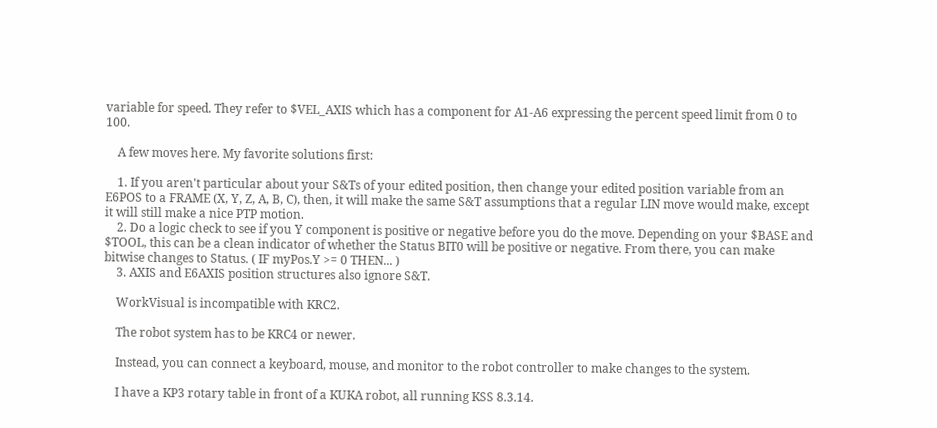variable for speed. They refer to $VEL_AXIS which has a component for A1-A6 expressing the percent speed limit from 0 to 100.

    A few moves here. My favorite solutions first:

    1. If you aren't particular about your S&Ts of your edited position, then change your edited position variable from an E6POS to a FRAME (X, Y, Z, A, B, C), then, it will make the same S&T assumptions that a regular LIN move would make, except it will still make a nice PTP motion.
    2. Do a logic check to see if you Y component is positive or negative before you do the move. Depending on your $BASE and $TOOL, this can be a clean indicator of whether the Status BIT0 will be positive or negative. From there, you can make bitwise changes to Status. ( IF myPos.Y >= 0 THEN... )
    3. AXIS and E6AXIS position structures also ignore S&T.

    WorkVisual is incompatible with KRC2.

    The robot system has to be KRC4 or newer.

    Instead, you can connect a keyboard, mouse, and monitor to the robot controller to make changes to the system.

    I have a KP3 rotary table in front of a KUKA robot, all running KSS 8.3.14.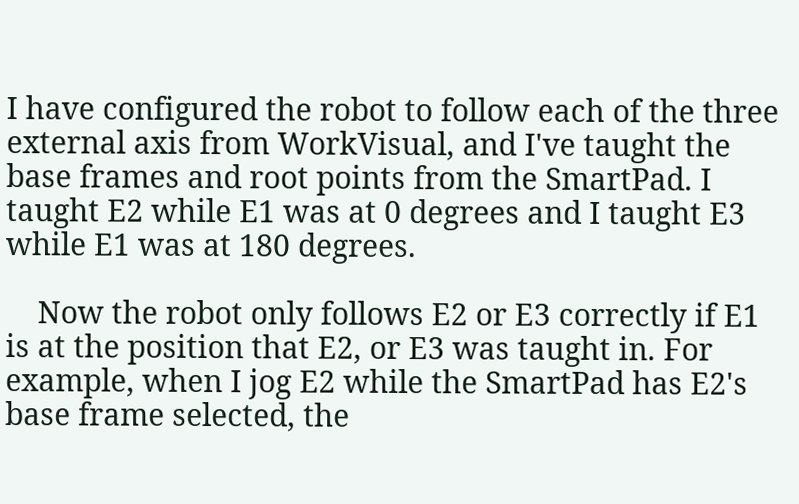I have configured the robot to follow each of the three external axis from WorkVisual, and I've taught the base frames and root points from the SmartPad. I taught E2 while E1 was at 0 degrees and I taught E3 while E1 was at 180 degrees.

    Now the robot only follows E2 or E3 correctly if E1 is at the position that E2, or E3 was taught in. For example, when I jog E2 while the SmartPad has E2's base frame selected, the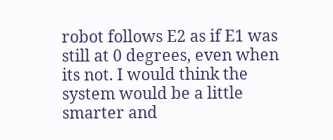robot follows E2 as if E1 was still at 0 degrees, even when its not. I would think the system would be a little smarter and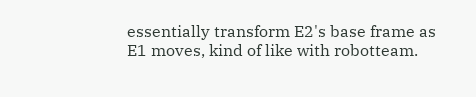essentially transform E2's base frame as E1 moves, kind of like with robotteam.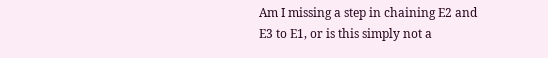Am I missing a step in chaining E2 and E3 to E1, or is this simply not a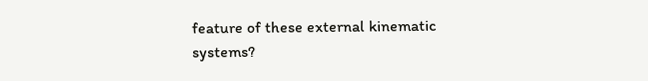feature of these external kinematic systems?